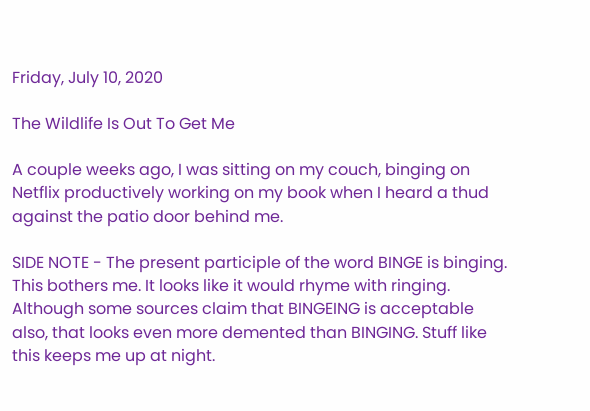Friday, July 10, 2020

The Wildlife Is Out To Get Me

A couple weeks ago, I was sitting on my couch, binging on Netflix productively working on my book when I heard a thud against the patio door behind me.

SIDE NOTE - The present participle of the word BINGE is binging. This bothers me. It looks like it would rhyme with ringing. Although some sources claim that BINGEING is acceptable also, that looks even more demented than BINGING. Stuff like this keeps me up at night.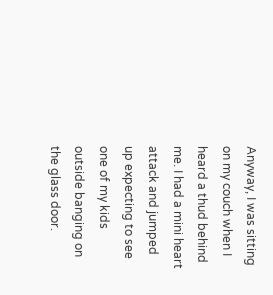Anyway, I was sitting on my couch when I heard a thud behind me. I had a mini heart attack and jumped up expecting to see one of my kids outside banging on the glass door.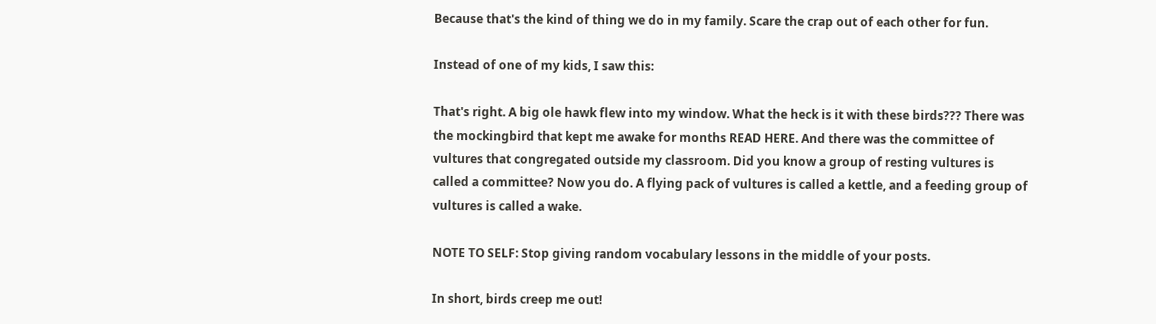Because that's the kind of thing we do in my family. Scare the crap out of each other for fun.

Instead of one of my kids, I saw this:

That's right. A big ole hawk flew into my window. What the heck is it with these birds??? There was the mockingbird that kept me awake for months READ HERE. And there was the committee of vultures that congregated outside my classroom. Did you know a group of resting vultures is called a committee? Now you do. A flying pack of vultures is called a kettle, and a feeding group of vultures is called a wake.

NOTE TO SELF: Stop giving random vocabulary lessons in the middle of your posts.

In short, birds creep me out!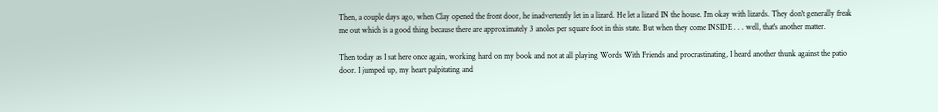Then, a couple days ago, when Clay opened the front door, he inadvertently let in a lizard. He let a lizard IN the house. I'm okay with lizards. They don't generally freak me out which is a good thing because there are approximately 3 anoles per square foot in this state. But when they come INSIDE . . . well, that's another matter.

Then today as I sat here once again, working hard on my book and not at all playing Words With Friends and procrastinating, I heard another thunk against the patio door. I jumped up, my heart palpitating and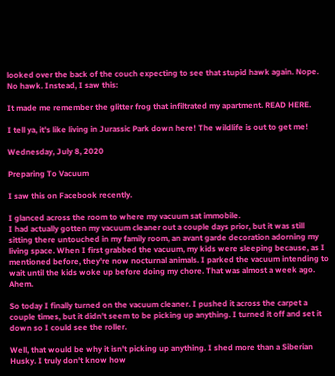looked over the back of the couch expecting to see that stupid hawk again. Nope. No hawk. Instead, I saw this:

It made me remember the glitter frog that infiltrated my apartment. READ HERE.

I tell ya, it's like living in Jurassic Park down here! The wildlife is out to get me!

Wednesday, July 8, 2020

Preparing To Vacuum

I saw this on Facebook recently.

I glanced across the room to where my vacuum sat immobile.
I had actually gotten my vacuum cleaner out a couple days prior, but it was still sitting there untouched in my family room, an avant garde decoration adorning my living space. When I first grabbed the vacuum, my kids were sleeping because, as I mentioned before, they're now nocturnal animals. I parked the vacuum intending to wait until the kids woke up before doing my chore. That was almost a week ago. Ahem.

So today I finally turned on the vacuum cleaner. I pushed it across the carpet a couple times, but it didn't seem to be picking up anything. I turned it off and set it down so I could see the roller.

Well, that would be why it isn't picking up anything. I shed more than a Siberian Husky. I truly don't know how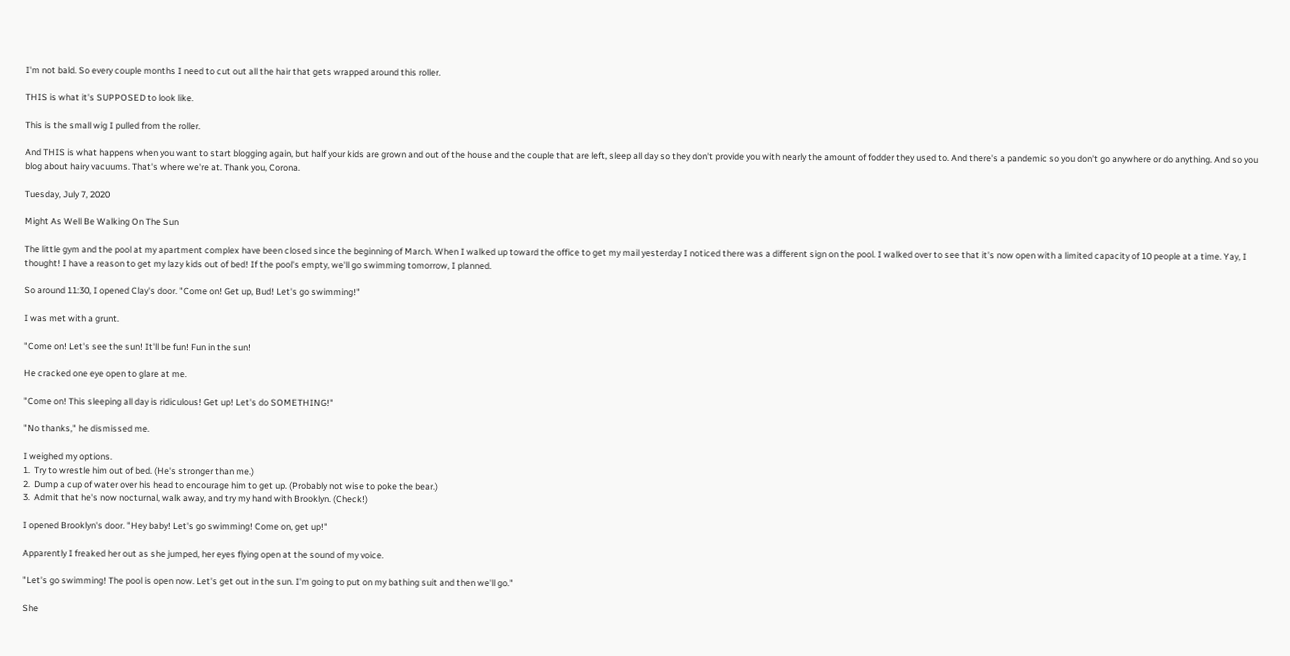I'm not bald. So every couple months I need to cut out all the hair that gets wrapped around this roller.

THIS is what it's SUPPOSED to look like.

This is the small wig I pulled from the roller.

And THIS is what happens when you want to start blogging again, but half your kids are grown and out of the house and the couple that are left, sleep all day so they don't provide you with nearly the amount of fodder they used to. And there's a pandemic so you don't go anywhere or do anything. And so you blog about hairy vacuums. That's where we're at. Thank you, Corona.

Tuesday, July 7, 2020

Might As Well Be Walking On The Sun

The little gym and the pool at my apartment complex have been closed since the beginning of March. When I walked up toward the office to get my mail yesterday I noticed there was a different sign on the pool. I walked over to see that it's now open with a limited capacity of 10 people at a time. Yay, I thought! I have a reason to get my lazy kids out of bed! If the pool's empty, we'll go swimming tomorrow, I planned.

So around 11:30, I opened Clay's door. "Come on! Get up, Bud! Let's go swimming!"

I was met with a grunt.

"Come on! Let's see the sun! It'll be fun! Fun in the sun!

He cracked one eye open to glare at me.

"Come on! This sleeping all day is ridiculous! Get up! Let's do SOMETHING!"

"No thanks," he dismissed me.

I weighed my options.
1.  Try to wrestle him out of bed. (He's stronger than me.)
2.  Dump a cup of water over his head to encourage him to get up. (Probably not wise to poke the bear.)
3.  Admit that he's now nocturnal, walk away, and try my hand with Brooklyn. (Check!)

I opened Brooklyn's door. "Hey baby! Let's go swimming! Come on, get up!"

Apparently I freaked her out as she jumped, her eyes flying open at the sound of my voice.

"Let's go swimming! The pool is open now. Let's get out in the sun. I'm going to put on my bathing suit and then we'll go."

She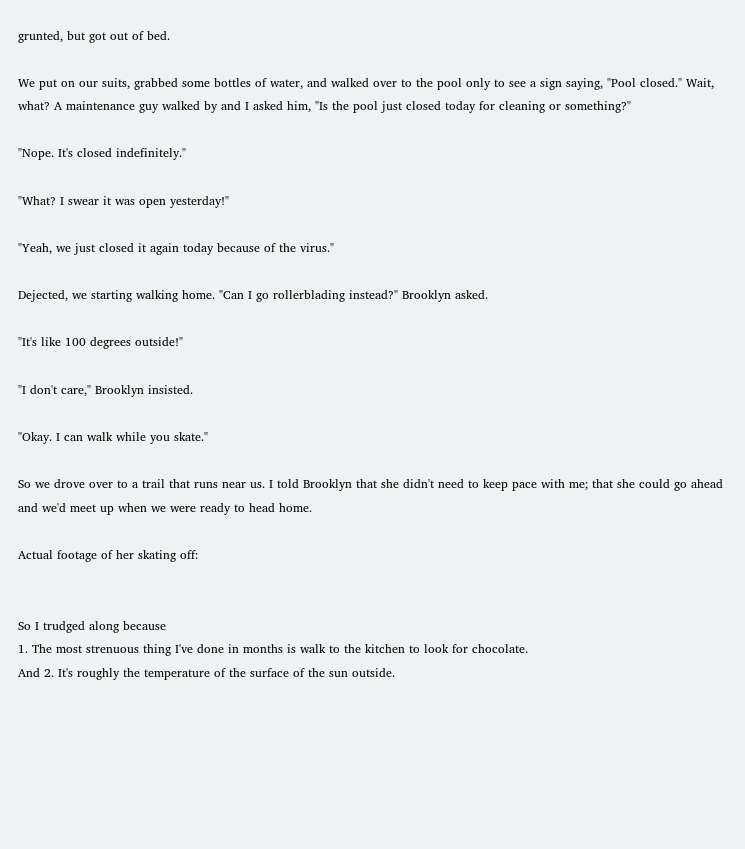grunted, but got out of bed.

We put on our suits, grabbed some bottles of water, and walked over to the pool only to see a sign saying, "Pool closed." Wait, what? A maintenance guy walked by and I asked him, "Is the pool just closed today for cleaning or something?"

"Nope. It's closed indefinitely."

"What? I swear it was open yesterday!"

"Yeah, we just closed it again today because of the virus."

Dejected, we starting walking home. "Can I go rollerblading instead?" Brooklyn asked.

"It's like 100 degrees outside!"

"I don't care," Brooklyn insisted.

"Okay. I can walk while you skate."

So we drove over to a trail that runs near us. I told Brooklyn that she didn't need to keep pace with me; that she could go ahead and we'd meet up when we were ready to head home.

Actual footage of her skating off:


So I trudged along because
1. The most strenuous thing I've done in months is walk to the kitchen to look for chocolate.
And 2. It's roughly the temperature of the surface of the sun outside.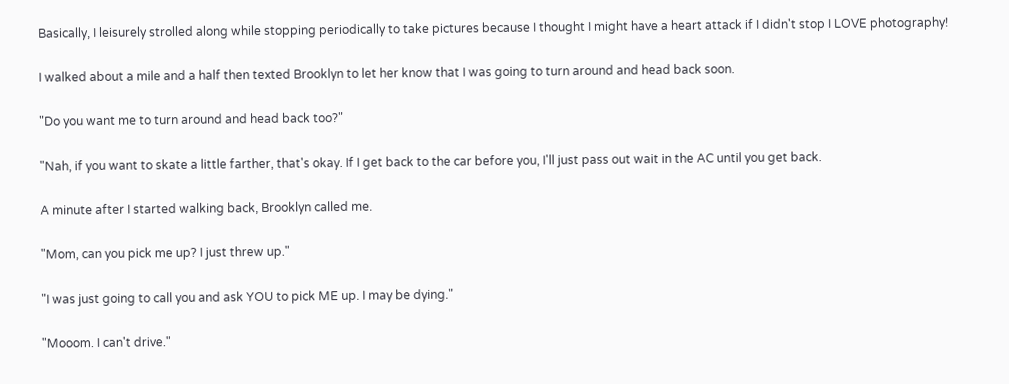Basically, I leisurely strolled along while stopping periodically to take pictures because I thought I might have a heart attack if I didn't stop I LOVE photography!

I walked about a mile and a half then texted Brooklyn to let her know that I was going to turn around and head back soon.

"Do you want me to turn around and head back too?"

"Nah, if you want to skate a little farther, that's okay. If I get back to the car before you, I'll just pass out wait in the AC until you get back.

A minute after I started walking back, Brooklyn called me.

"Mom, can you pick me up? I just threw up."

"I was just going to call you and ask YOU to pick ME up. I may be dying."

"Mooom. I can't drive."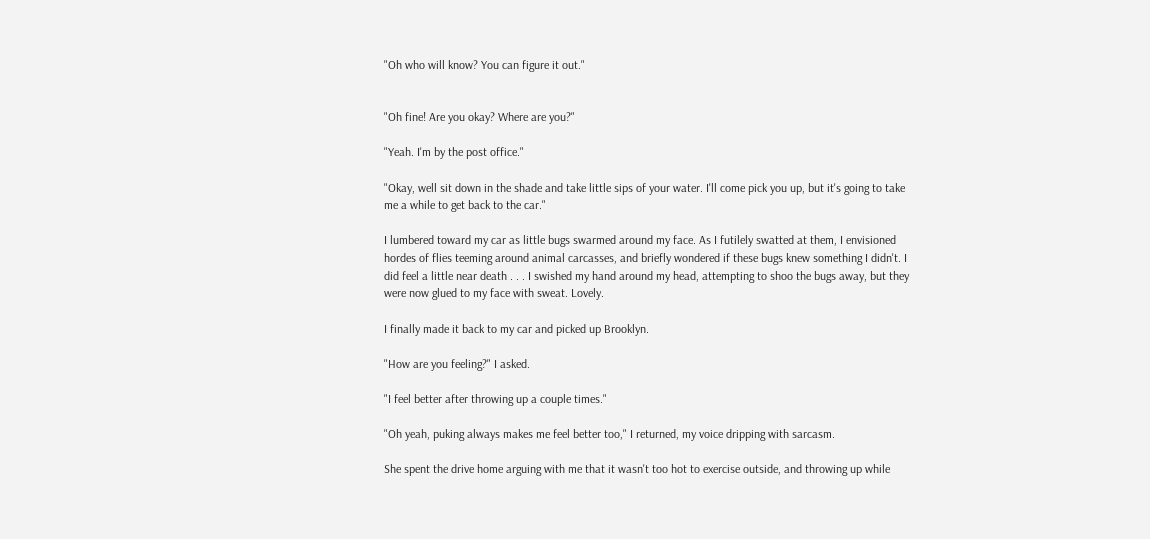"Oh who will know? You can figure it out."


"Oh fine! Are you okay? Where are you?"

"Yeah. I'm by the post office."

"Okay, well sit down in the shade and take little sips of your water. I'll come pick you up, but it's going to take me a while to get back to the car."

I lumbered toward my car as little bugs swarmed around my face. As I futilely swatted at them, I envisioned hordes of flies teeming around animal carcasses, and briefly wondered if these bugs knew something I didn't. I did feel a little near death . . . I swished my hand around my head, attempting to shoo the bugs away, but they were now glued to my face with sweat. Lovely.

I finally made it back to my car and picked up Brooklyn.

"How are you feeling?" I asked.

"I feel better after throwing up a couple times."

"Oh yeah, puking always makes me feel better too," I returned, my voice dripping with sarcasm.

She spent the drive home arguing with me that it wasn't too hot to exercise outside, and throwing up while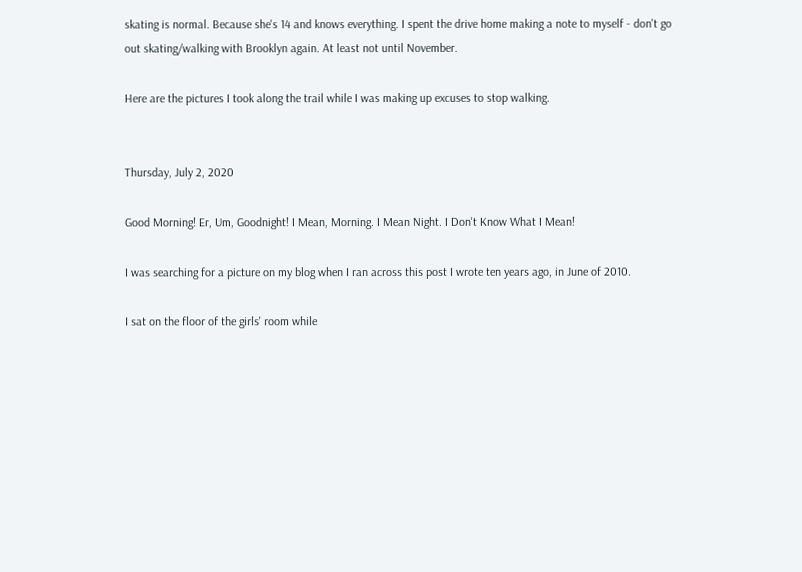skating is normal. Because she's 14 and knows everything. I spent the drive home making a note to myself - don't go out skating/walking with Brooklyn again. At least not until November.

Here are the pictures I took along the trail while I was making up excuses to stop walking.


Thursday, July 2, 2020

Good Morning! Er, Um, Goodnight! I Mean, Morning. I Mean Night. I Don't Know What I Mean!

I was searching for a picture on my blog when I ran across this post I wrote ten years ago, in June of 2010.

I sat on the floor of the girls' room while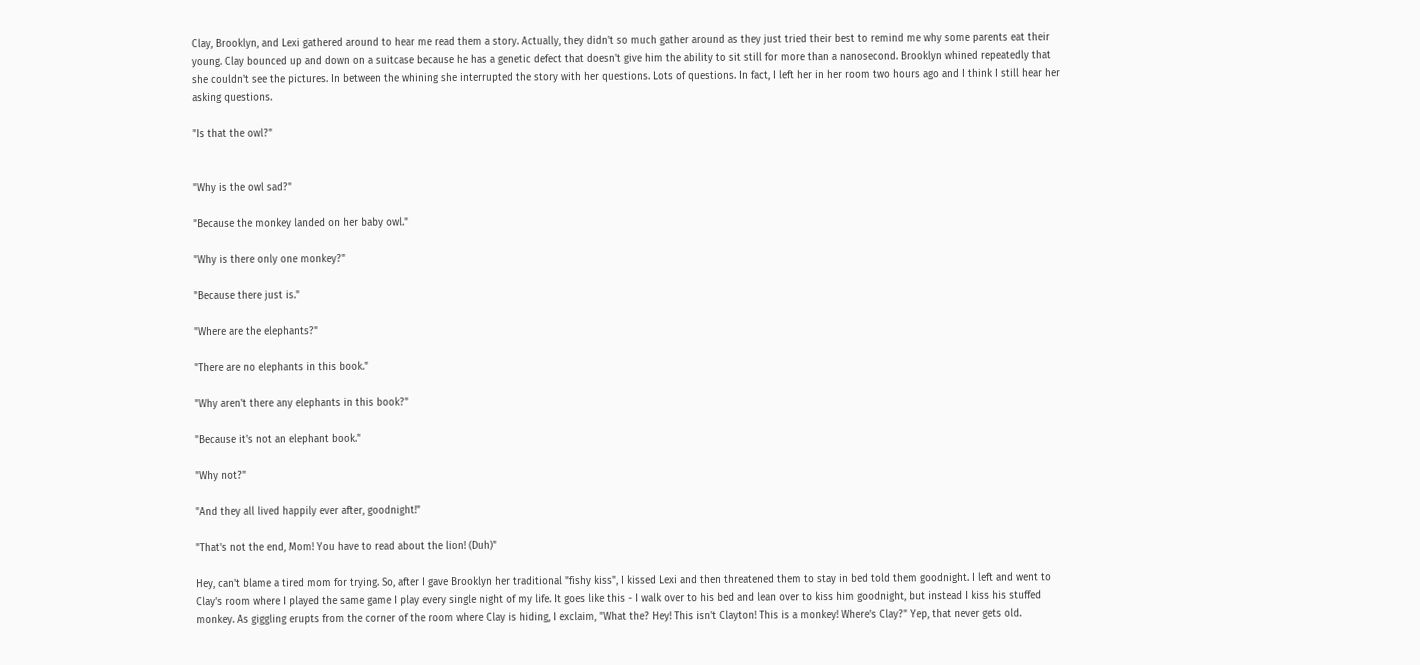Clay, Brooklyn, and Lexi gathered around to hear me read them a story. Actually, they didn't so much gather around as they just tried their best to remind me why some parents eat their young. Clay bounced up and down on a suitcase because he has a genetic defect that doesn't give him the ability to sit still for more than a nanosecond. Brooklyn whined repeatedly that she couldn't see the pictures. In between the whining she interrupted the story with her questions. Lots of questions. In fact, I left her in her room two hours ago and I think I still hear her asking questions.

"Is that the owl?"


"Why is the owl sad?"

"Because the monkey landed on her baby owl."

"Why is there only one monkey?"

"Because there just is."

"Where are the elephants?"

"There are no elephants in this book."

"Why aren't there any elephants in this book?"

"Because it's not an elephant book."

"Why not?"

"And they all lived happily ever after, goodnight!"

"That's not the end, Mom! You have to read about the lion! (Duh)"

Hey, can't blame a tired mom for trying. So, after I gave Brooklyn her traditional "fishy kiss", I kissed Lexi and then threatened them to stay in bed told them goodnight. I left and went to Clay's room where I played the same game I play every single night of my life. It goes like this - I walk over to his bed and lean over to kiss him goodnight, but instead I kiss his stuffed monkey. As giggling erupts from the corner of the room where Clay is hiding, I exclaim, "What the? Hey! This isn't Clayton! This is a monkey! Where's Clay?" Yep, that never gets old.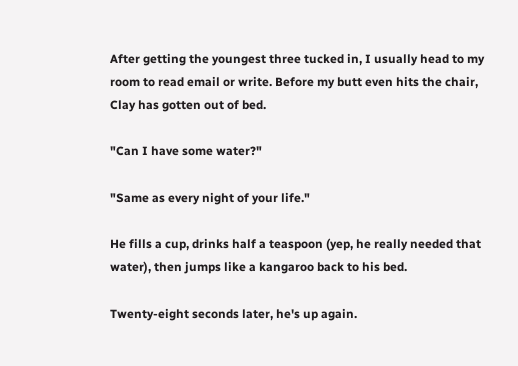After getting the youngest three tucked in, I usually head to my room to read email or write. Before my butt even hits the chair, Clay has gotten out of bed.

"Can I have some water?"

"Same as every night of your life."

He fills a cup, drinks half a teaspoon (yep, he really needed that water), then jumps like a kangaroo back to his bed.

Twenty-eight seconds later, he's up again.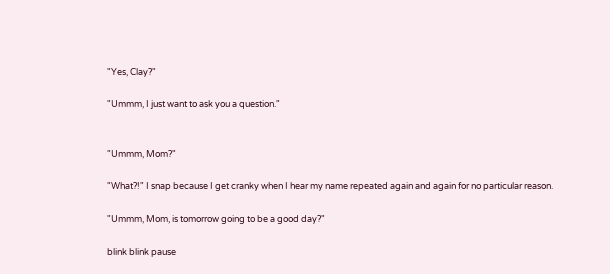"Yes, Clay?"

"Ummm, I just want to ask you a question."


"Ummm, Mom?"

"What?!" I snap because I get cranky when I hear my name repeated again and again for no particular reason.

"Ummm, Mom, is tomorrow going to be a good day?"

blink blink pause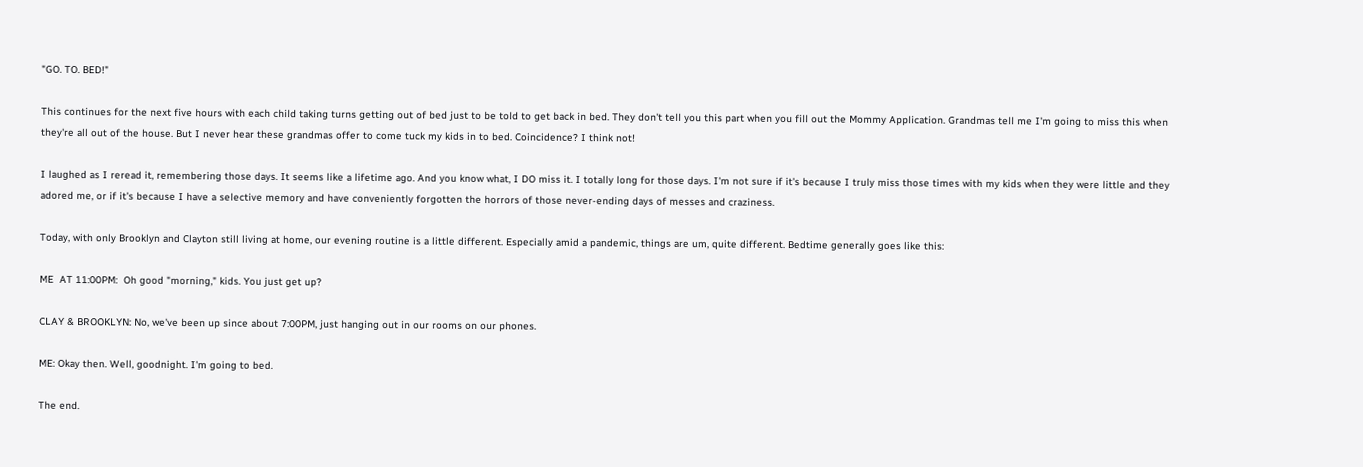"GO. TO. BED!"

This continues for the next five hours with each child taking turns getting out of bed just to be told to get back in bed. They don't tell you this part when you fill out the Mommy Application. Grandmas tell me I'm going to miss this when they're all out of the house. But I never hear these grandmas offer to come tuck my kids in to bed. Coincidence? I think not!

I laughed as I reread it, remembering those days. It seems like a lifetime ago. And you know what, I DO miss it. I totally long for those days. I'm not sure if it's because I truly miss those times with my kids when they were little and they adored me, or if it's because I have a selective memory and have conveniently forgotten the horrors of those never-ending days of messes and craziness.

Today, with only Brooklyn and Clayton still living at home, our evening routine is a little different. Especially amid a pandemic, things are um, quite different. Bedtime generally goes like this:

ME  AT 11:00PM:  Oh good "morning," kids. You just get up?

CLAY & BROOKLYN: No, we've been up since about 7:00PM, just hanging out in our rooms on our phones.

ME: Okay then. Well, goodnight. I'm going to bed.

The end.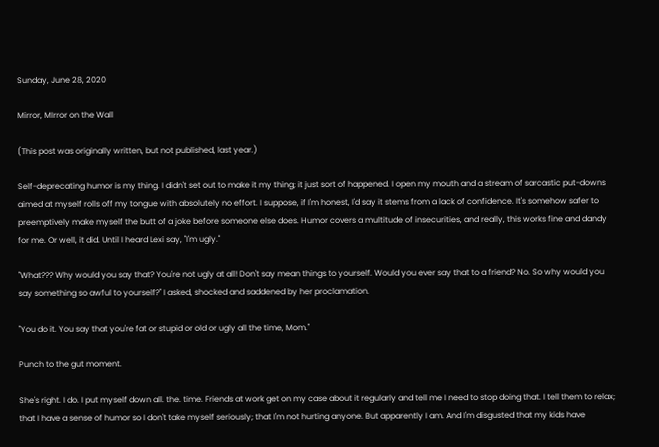Sunday, June 28, 2020

Mirror, MIrror on the Wall

(This post was originally written, but not published, last year.)

Self-deprecating humor is my thing. I didn't set out to make it my thing; it just sort of happened. I open my mouth and a stream of sarcastic put-downs aimed at myself rolls off my tongue with absolutely no effort. I suppose, if I'm honest, I'd say it stems from a lack of confidence. It's somehow safer to preemptively make myself the butt of a joke before someone else does. Humor covers a multitude of insecurities, and really, this works fine and dandy for me. Or well, it did. Until I heard Lexi say, "I'm ugly."

"What??? Why would you say that? You're not ugly at all! Don't say mean things to yourself. Would you ever say that to a friend? No. So why would you say something so awful to yourself?" I asked, shocked and saddened by her proclamation.

"You do it. You say that you're fat or stupid or old or ugly all the time, Mom."

Punch to the gut moment.

She's right. I do. I put myself down all. the. time. Friends at work get on my case about it regularly and tell me I need to stop doing that. I tell them to relax; that I have a sense of humor so I don't take myself seriously; that I'm not hurting anyone. But apparently I am. And I'm disgusted that my kids have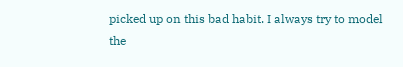picked up on this bad habit. I always try to model the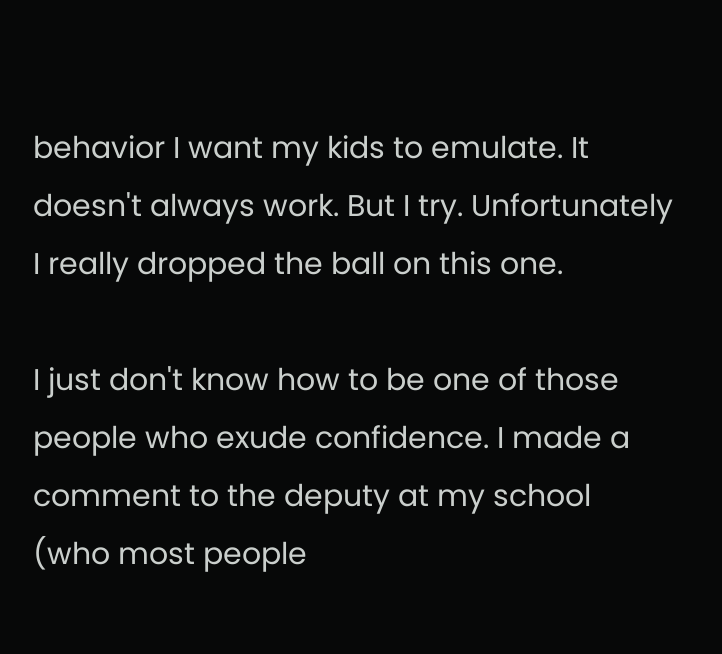behavior I want my kids to emulate. It doesn't always work. But I try. Unfortunately I really dropped the ball on this one.

I just don't know how to be one of those people who exude confidence. I made a comment to the deputy at my school (who most people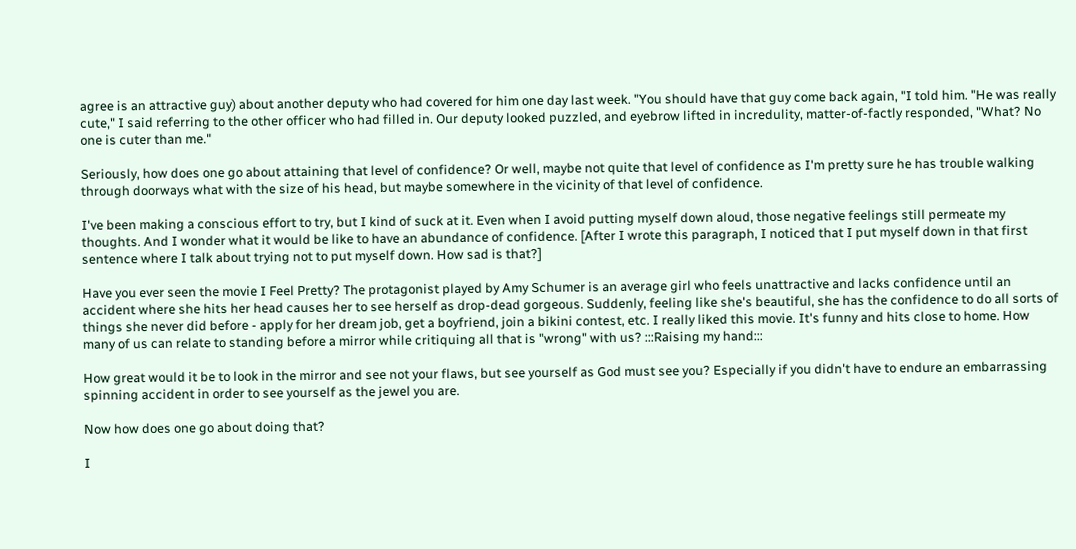agree is an attractive guy) about another deputy who had covered for him one day last week. "You should have that guy come back again, "I told him. "He was really cute," I said referring to the other officer who had filled in. Our deputy looked puzzled, and eyebrow lifted in incredulity, matter-of-factly responded, "What? No one is cuter than me."

Seriously, how does one go about attaining that level of confidence? Or well, maybe not quite that level of confidence as I'm pretty sure he has trouble walking through doorways what with the size of his head, but maybe somewhere in the vicinity of that level of confidence.

I've been making a conscious effort to try, but I kind of suck at it. Even when I avoid putting myself down aloud, those negative feelings still permeate my thoughts. And I wonder what it would be like to have an abundance of confidence. [After I wrote this paragraph, I noticed that I put myself down in that first sentence where I talk about trying not to put myself down. How sad is that?]

Have you ever seen the movie I Feel Pretty? The protagonist played by Amy Schumer is an average girl who feels unattractive and lacks confidence until an accident where she hits her head causes her to see herself as drop-dead gorgeous. Suddenly, feeling like she's beautiful, she has the confidence to do all sorts of things she never did before - apply for her dream job, get a boyfriend, join a bikini contest, etc. I really liked this movie. It's funny and hits close to home. How many of us can relate to standing before a mirror while critiquing all that is "wrong" with us? :::Raising my hand:::

How great would it be to look in the mirror and see not your flaws, but see yourself as God must see you? Especially if you didn't have to endure an embarrassing spinning accident in order to see yourself as the jewel you are.

Now how does one go about doing that?

I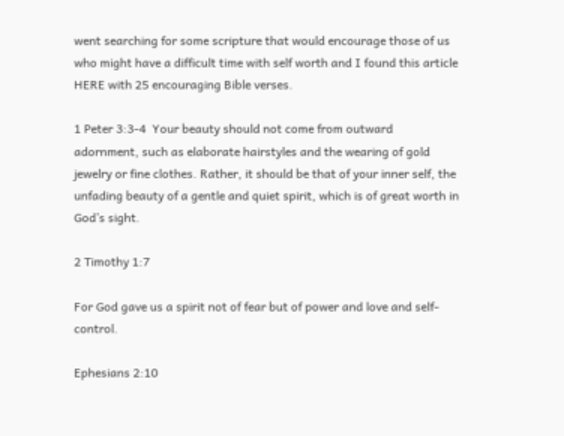went searching for some scripture that would encourage those of us who might have a difficult time with self worth and I found this article HERE with 25 encouraging Bible verses.

1 Peter 3:3-4  Your beauty should not come from outward adornment, such as elaborate hairstyles and the wearing of gold jewelry or fine clothes. Rather, it should be that of your inner self, the unfading beauty of a gentle and quiet spirit, which is of great worth in God’s sight.

2 Timothy 1:7

For God gave us a spirit not of fear but of power and love and self-control.

Ephesians 2:10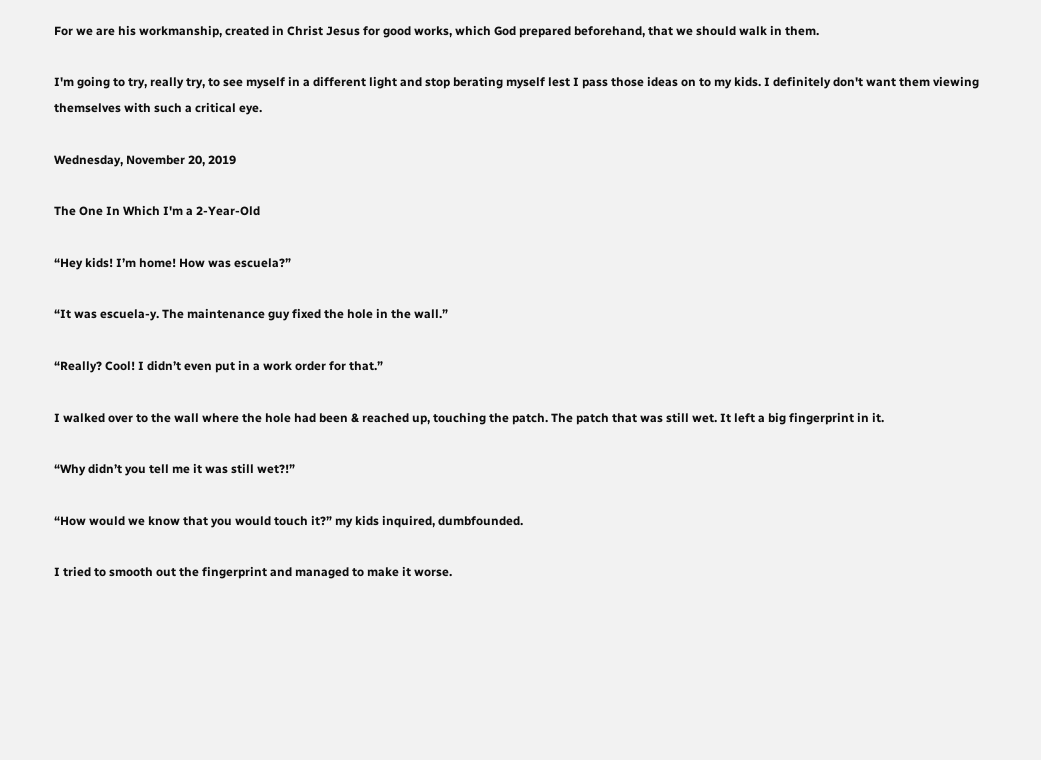For we are his workmanship, created in Christ Jesus for good works, which God prepared beforehand, that we should walk in them.

I'm going to try, really try, to see myself in a different light and stop berating myself lest I pass those ideas on to my kids. I definitely don't want them viewing themselves with such a critical eye.

Wednesday, November 20, 2019

The One In Which I'm a 2-Year-Old

“Hey kids! I’m home! How was escuela?”

“It was escuela-y. The maintenance guy fixed the hole in the wall.”

“Really? Cool! I didn’t even put in a work order for that.”

I walked over to the wall where the hole had been & reached up, touching the patch. The patch that was still wet. It left a big fingerprint in it.

“Why didn’t you tell me it was still wet?!”

“How would we know that you would touch it?” my kids inquired, dumbfounded.

I tried to smooth out the fingerprint and managed to make it worse.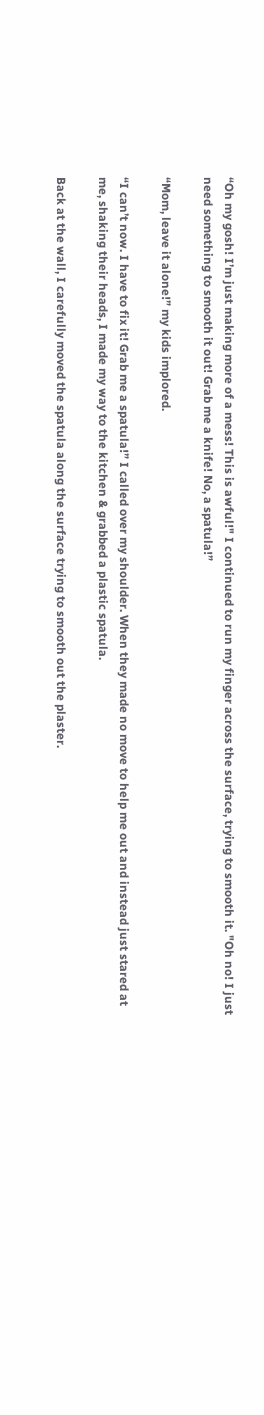“Oh my gosh! I’m just making more of a mess! This is awful!" I continued to run my finger across the surface, trying to smooth it. "Oh no! I just need something to smooth it out! Grab me a knife! No, a spatula!”

“Mom, leave it alone!” my kids implored.

“I can’t now. I have to fix it! Grab me a spatula!” I called over my shoulder. When they made no move to help me out and instead just stared at me, shaking their heads, I made my way to the kitchen & grabbed a plastic spatula.

Back at the wall, I carefully moved the spatula along the surface trying to smooth out the plaster.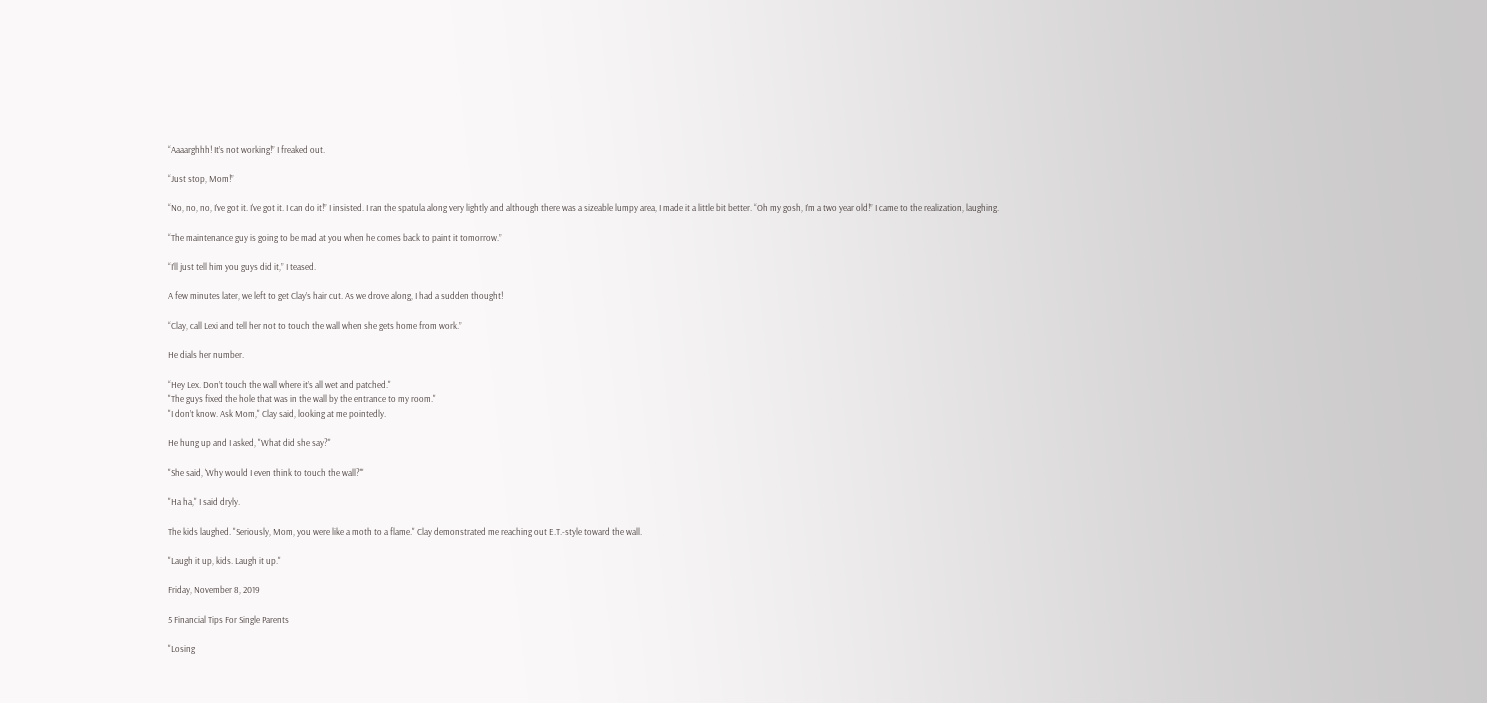“Aaaarghhh! It’s not working!” I freaked out.

“Just stop, Mom!”

“No, no, no, I’ve got it. I've got it. I can do it!” I insisted. I ran the spatula along very lightly and although there was a sizeable lumpy area, I made it a little bit better. “Oh my gosh, I’m a two year old!” I came to the realization, laughing.

“The maintenance guy is going to be mad at you when he comes back to paint it tomorrow.”

“I’ll just tell him you guys did it,” I teased.

A few minutes later, we left to get Clay’s hair cut. As we drove along, I had a sudden thought!

“Clay, call Lexi and tell her not to touch the wall when she gets home from work.”

He dials her number.

“Hey Lex. Don’t touch the wall where it’s all wet and patched."
"The guys fixed the hole that was in the wall by the entrance to my room."
"I don’t know. Ask Mom," Clay said, looking at me pointedly.

He hung up and I asked, "What did she say?"

"She said, 'Why would I even think to touch the wall?'"

"Ha ha," I said dryly.

The kids laughed. "Seriously, Mom, you were like a moth to a flame." Clay demonstrated me reaching out E.T.-style toward the wall.

"Laugh it up, kids. Laugh it up."

Friday, November 8, 2019

5 Financial Tips For Single Parents

"Losing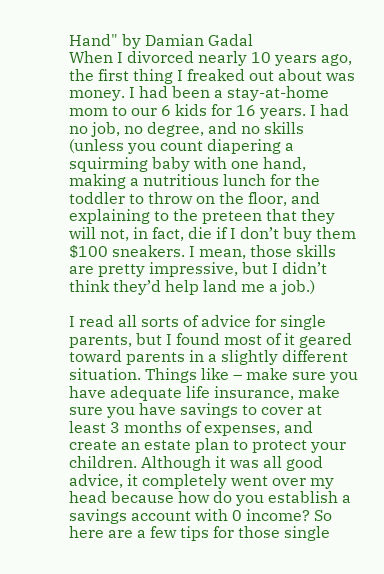Hand" by Damian Gadal
When I divorced nearly 10 years ago, the first thing I freaked out about was money. I had been a stay-at-home mom to our 6 kids for 16 years. I had no job, no degree, and no skills (unless you count diapering a squirming baby with one hand, making a nutritious lunch for the toddler to throw on the floor, and explaining to the preteen that they will not, in fact, die if I don’t buy them $100 sneakers. I mean, those skills are pretty impressive, but I didn’t think they’d help land me a job.)

I read all sorts of advice for single parents, but I found most of it geared toward parents in a slightly different situation. Things like – make sure you have adequate life insurance, make sure you have savings to cover at least 3 months of expenses, and create an estate plan to protect your children. Although it was all good advice, it completely went over my head because how do you establish a savings account with 0 income? So here are a few tips for those single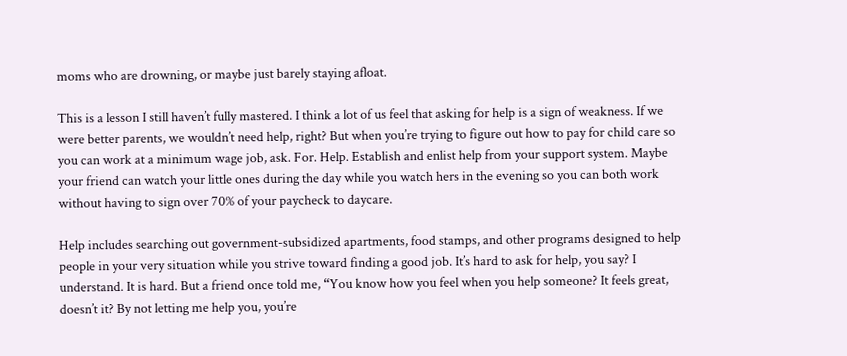moms who are drowning, or maybe just barely staying afloat.

This is a lesson I still haven’t fully mastered. I think a lot of us feel that asking for help is a sign of weakness. If we were better parents, we wouldn’t need help, right? But when you’re trying to figure out how to pay for child care so you can work at a minimum wage job, ask. For. Help. Establish and enlist help from your support system. Maybe your friend can watch your little ones during the day while you watch hers in the evening so you can both work without having to sign over 70% of your paycheck to daycare.

Help includes searching out government-subsidized apartments, food stamps, and other programs designed to help people in your very situation while you strive toward finding a good job. It’s hard to ask for help, you say? I understand. It is hard. But a friend once told me, “You know how you feel when you help someone? It feels great, doesn’t it? By not letting me help you, you’re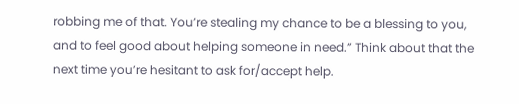robbing me of that. You’re stealing my chance to be a blessing to you, and to feel good about helping someone in need.” Think about that the next time you’re hesitant to ask for/accept help.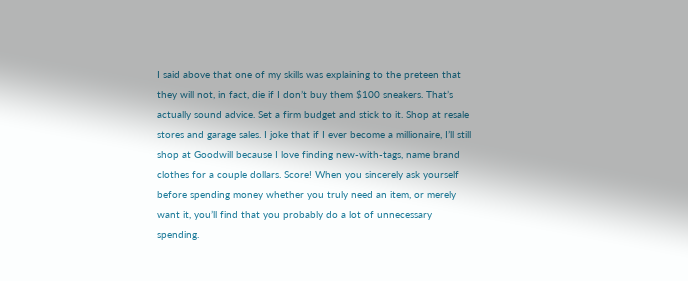I said above that one of my skills was explaining to the preteen that they will not, in fact, die if I don’t buy them $100 sneakers. That’s actually sound advice. Set a firm budget and stick to it. Shop at resale stores and garage sales. I joke that if I ever become a millionaire, I’ll still shop at Goodwill because I love finding new-with-tags, name brand clothes for a couple dollars. Score! When you sincerely ask yourself before spending money whether you truly need an item, or merely want it, you’ll find that you probably do a lot of unnecessary spending.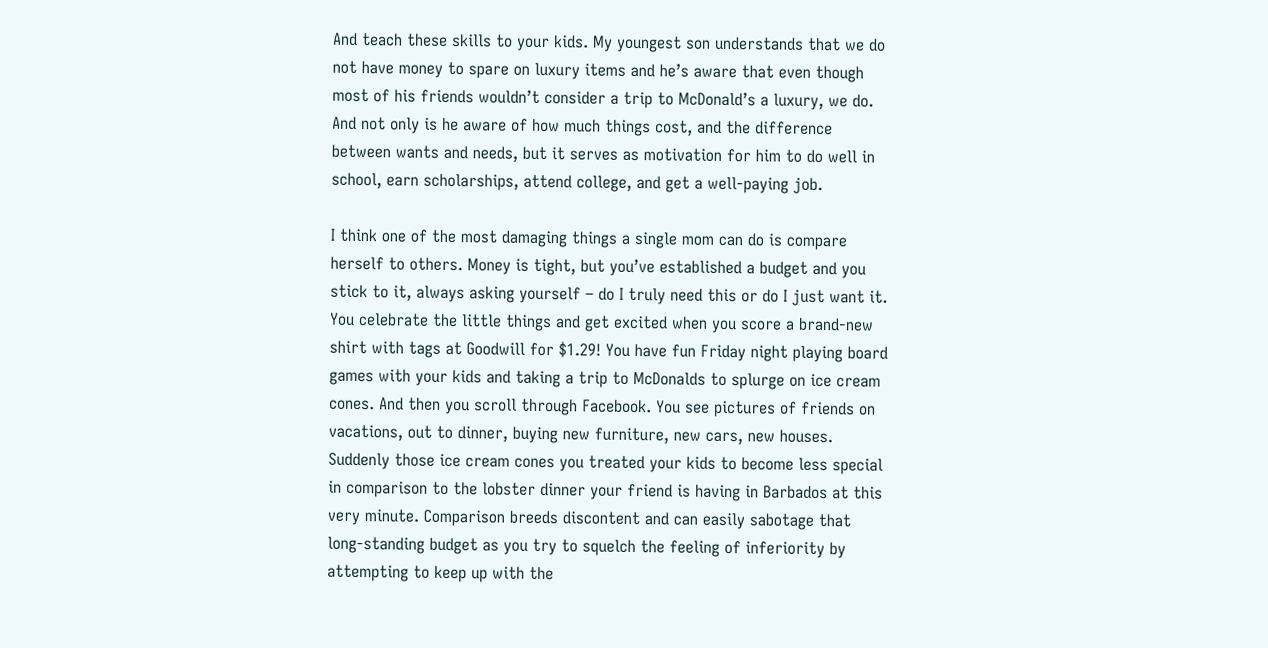And teach these skills to your kids. My youngest son understands that we do not have money to spare on luxury items and he’s aware that even though most of his friends wouldn’t consider a trip to McDonald’s a luxury, we do. And not only is he aware of how much things cost, and the difference between wants and needs, but it serves as motivation for him to do well in school, earn scholarships, attend college, and get a well-paying job.

I think one of the most damaging things a single mom can do is compare herself to others. Money is tight, but you’ve established a budget and you stick to it, always asking yourself – do I truly need this or do I just want it. You celebrate the little things and get excited when you score a brand-new shirt with tags at Goodwill for $1.29! You have fun Friday night playing board games with your kids and taking a trip to McDonalds to splurge on ice cream cones. And then you scroll through Facebook. You see pictures of friends on vacations, out to dinner, buying new furniture, new cars, new houses. Suddenly those ice cream cones you treated your kids to become less special in comparison to the lobster dinner your friend is having in Barbados at this very minute. Comparison breeds discontent and can easily sabotage that long-standing budget as you try to squelch the feeling of inferiority by attempting to keep up with the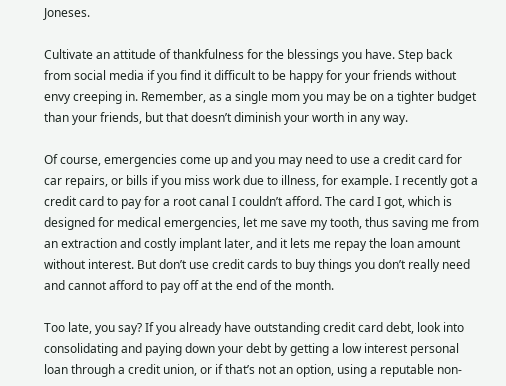Joneses.

Cultivate an attitude of thankfulness for the blessings you have. Step back from social media if you find it difficult to be happy for your friends without envy creeping in. Remember, as a single mom you may be on a tighter budget than your friends, but that doesn’t diminish your worth in any way.

Of course, emergencies come up and you may need to use a credit card for car repairs, or bills if you miss work due to illness, for example. I recently got a credit card to pay for a root canal I couldn’t afford. The card I got, which is designed for medical emergencies, let me save my tooth, thus saving me from an extraction and costly implant later, and it lets me repay the loan amount without interest. But don’t use credit cards to buy things you don’t really need and cannot afford to pay off at the end of the month.

Too late, you say? If you already have outstanding credit card debt, look into consolidating and paying down your debt by getting a low interest personal loan through a credit union, or if that’s not an option, using a reputable non-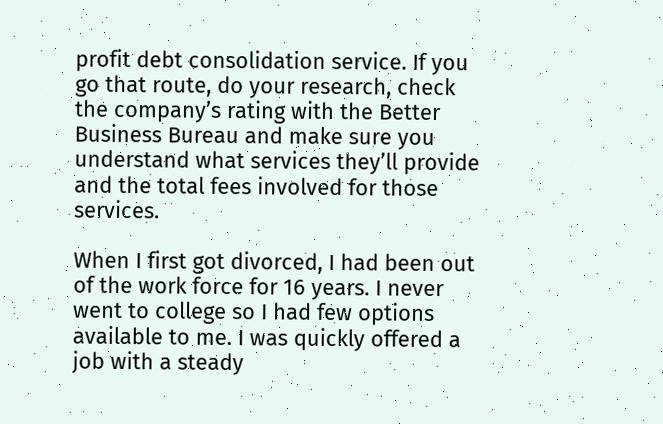profit debt consolidation service. If you go that route, do your research, check the company’s rating with the Better Business Bureau and make sure you understand what services they’ll provide and the total fees involved for those services.

When I first got divorced, I had been out of the work force for 16 years. I never went to college so I had few options available to me. I was quickly offered a job with a steady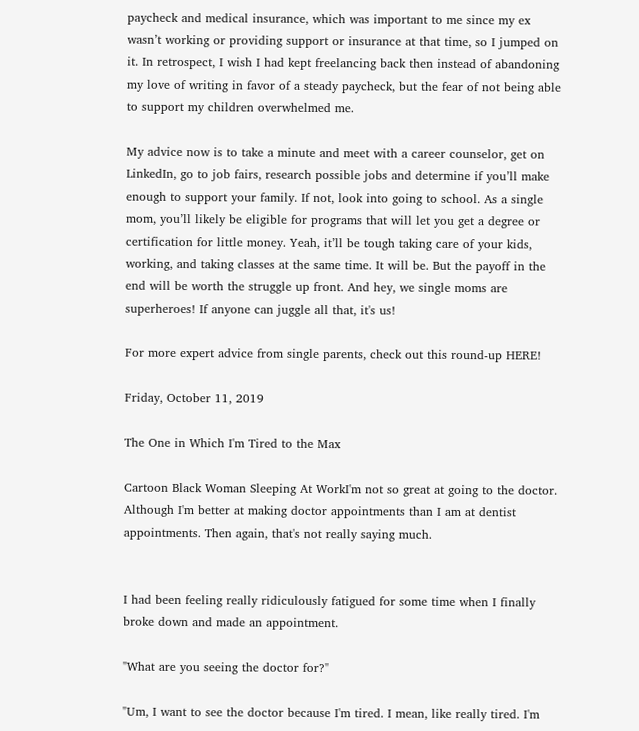paycheck and medical insurance, which was important to me since my ex wasn’t working or providing support or insurance at that time, so I jumped on it. In retrospect, I wish I had kept freelancing back then instead of abandoning my love of writing in favor of a steady paycheck, but the fear of not being able to support my children overwhelmed me.

My advice now is to take a minute and meet with a career counselor, get on LinkedIn, go to job fairs, research possible jobs and determine if you’ll make enough to support your family. If not, look into going to school. As a single mom, you’ll likely be eligible for programs that will let you get a degree or certification for little money. Yeah, it’ll be tough taking care of your kids, working, and taking classes at the same time. It will be. But the payoff in the end will be worth the struggle up front. And hey, we single moms are superheroes! If anyone can juggle all that, it's us!

For more expert advice from single parents, check out this round-up HERE!

Friday, October 11, 2019

The One in Which I'm Tired to the Max

Cartoon Black Woman Sleeping At WorkI'm not so great at going to the doctor. Although I'm better at making doctor appointments than I am at dentist appointments. Then again, that's not really saying much.


I had been feeling really ridiculously fatigued for some time when I finally broke down and made an appointment.

"What are you seeing the doctor for?"

"Um, I want to see the doctor because I'm tired. I mean, like really tired. I'm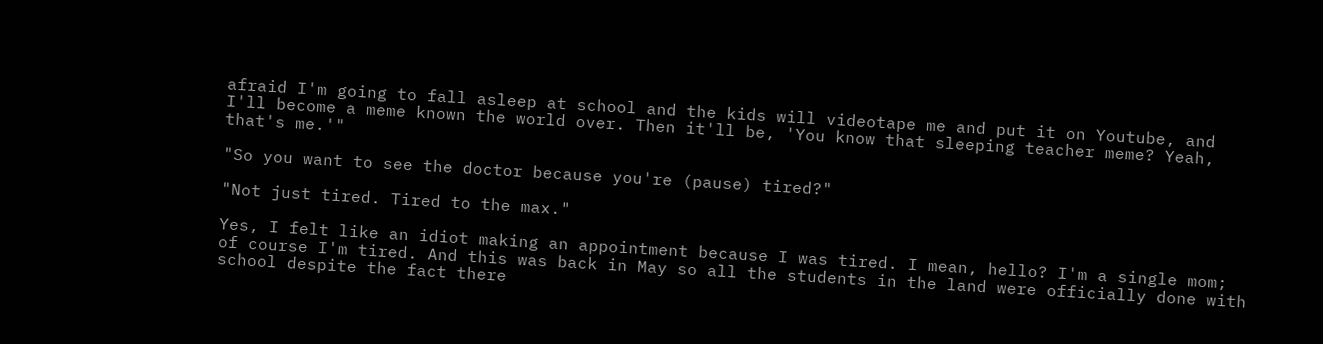afraid I'm going to fall asleep at school and the kids will videotape me and put it on Youtube, and I'll become a meme known the world over. Then it'll be, 'You know that sleeping teacher meme? Yeah, that's me.'"

"So you want to see the doctor because you're (pause) tired?"

"Not just tired. Tired to the max."

Yes, I felt like an idiot making an appointment because I was tired. I mean, hello? I'm a single mom; of course I'm tired. And this was back in May so all the students in the land were officially done with school despite the fact there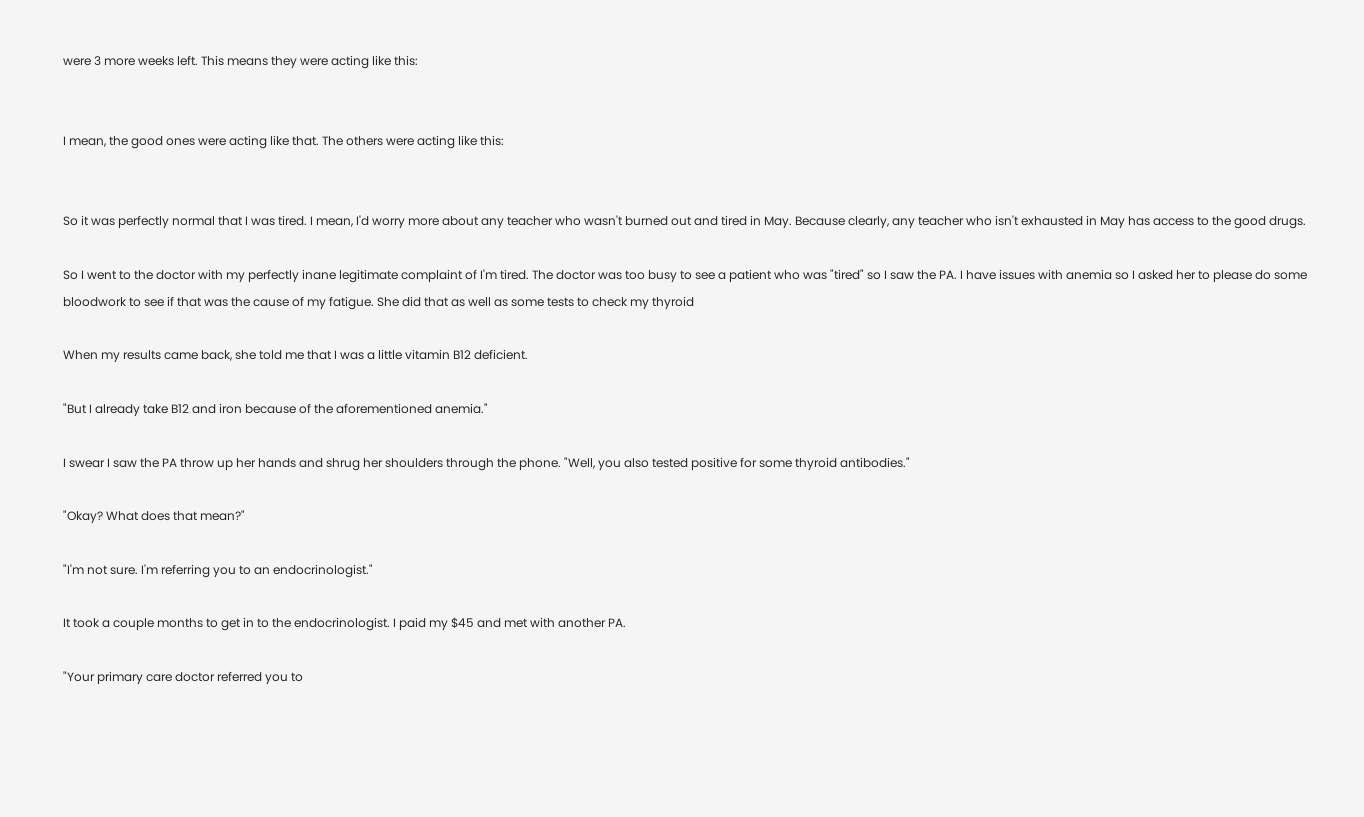were 3 more weeks left. This means they were acting like this:


I mean, the good ones were acting like that. The others were acting like this:


So it was perfectly normal that I was tired. I mean, I'd worry more about any teacher who wasn't burned out and tired in May. Because clearly, any teacher who isn't exhausted in May has access to the good drugs.

So I went to the doctor with my perfectly inane legitimate complaint of I'm tired. The doctor was too busy to see a patient who was "tired" so I saw the PA. I have issues with anemia so I asked her to please do some bloodwork to see if that was the cause of my fatigue. She did that as well as some tests to check my thyroid

When my results came back, she told me that I was a little vitamin B12 deficient.

"But I already take B12 and iron because of the aforementioned anemia."

I swear I saw the PA throw up her hands and shrug her shoulders through the phone. "Well, you also tested positive for some thyroid antibodies."

"Okay? What does that mean?"

"I'm not sure. I'm referring you to an endocrinologist."

It took a couple months to get in to the endocrinologist. I paid my $45 and met with another PA.

"Your primary care doctor referred you to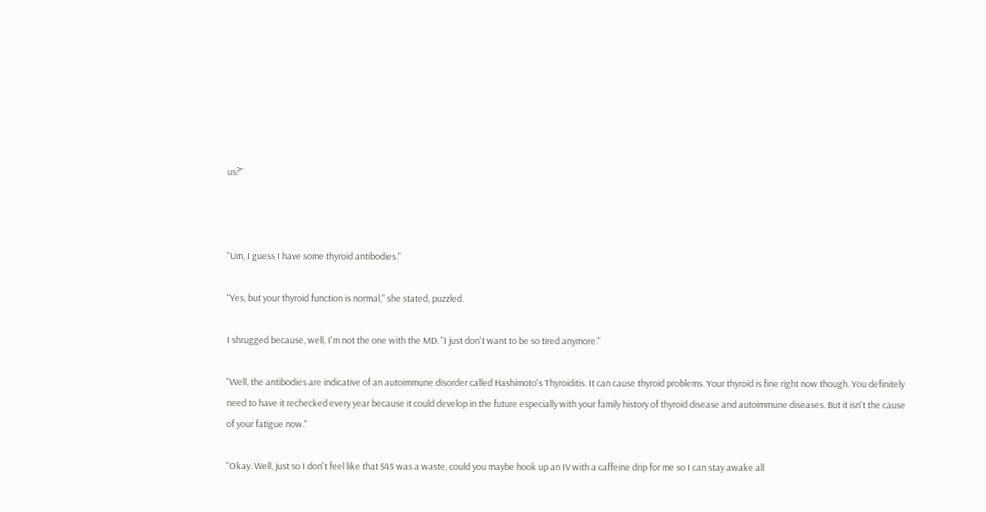us?"



"Um, I guess I have some thyroid antibodies."

"Yes, but your thyroid function is normal," she stated, puzzled.

I shrugged because, well, I'm not the one with the MD. "I just don't want to be so tired anymore."

"Well, the antibodies are indicative of an autoimmune disorder called Hashimoto's Thyroiditis. It can cause thyroid problems. Your thyroid is fine right now though. You definitely need to have it rechecked every year because it could develop in the future especially with your family history of thyroid disease and autoimmune diseases. But it isn't the cause of your fatigue now."

"Okay. Well, just so I don't feel like that $45 was a waste, could you maybe hook up an IV with a caffeine drip for me so I can stay awake all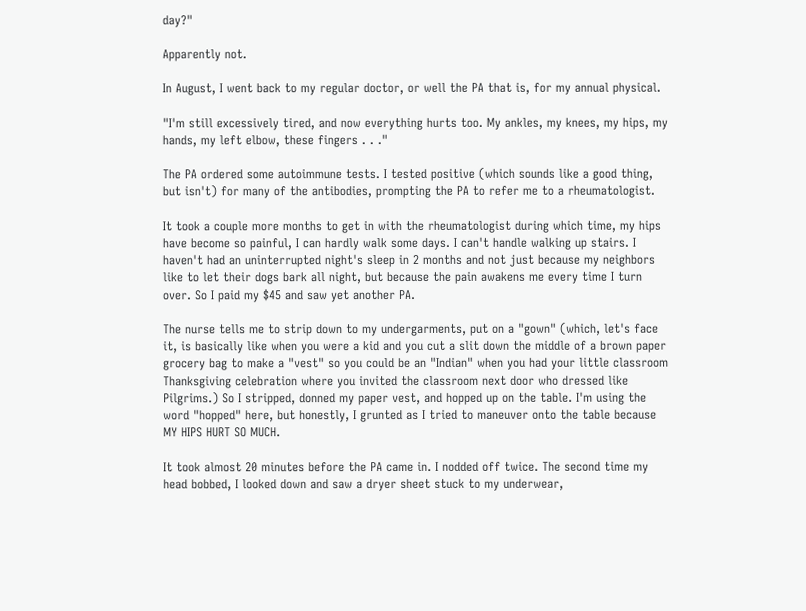day?"

Apparently not.

In August, I went back to my regular doctor, or well the PA that is, for my annual physical.

"I'm still excessively tired, and now everything hurts too. My ankles, my knees, my hips, my hands, my left elbow, these fingers . . ."

The PA ordered some autoimmune tests. I tested positive (which sounds like a good thing, but isn't) for many of the antibodies, prompting the PA to refer me to a rheumatologist.

It took a couple more months to get in with the rheumatologist during which time, my hips have become so painful, I can hardly walk some days. I can't handle walking up stairs. I haven't had an uninterrupted night's sleep in 2 months and not just because my neighbors like to let their dogs bark all night, but because the pain awakens me every time I turn over. So I paid my $45 and saw yet another PA.

The nurse tells me to strip down to my undergarments, put on a "gown" (which, let's face it, is basically like when you were a kid and you cut a slit down the middle of a brown paper grocery bag to make a "vest" so you could be an "Indian" when you had your little classroom Thanksgiving celebration where you invited the classroom next door who dressed like Pilgrims.) So I stripped, donned my paper vest, and hopped up on the table. I'm using the word "hopped" here, but honestly, I grunted as I tried to maneuver onto the table because MY HIPS HURT SO MUCH.

It took almost 20 minutes before the PA came in. I nodded off twice. The second time my head bobbed, I looked down and saw a dryer sheet stuck to my underwear,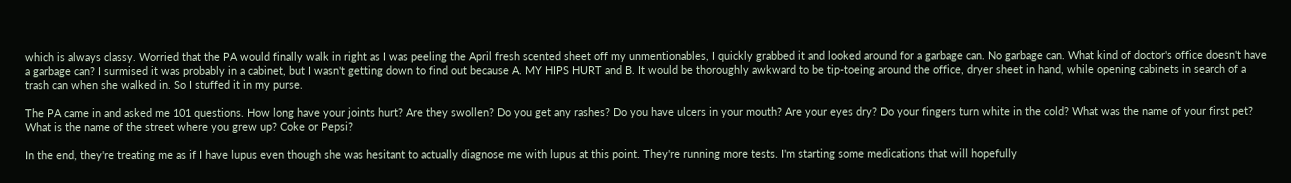which is always classy. Worried that the PA would finally walk in right as I was peeling the April fresh scented sheet off my unmentionables, I quickly grabbed it and looked around for a garbage can. No garbage can. What kind of doctor's office doesn't have a garbage can? I surmised it was probably in a cabinet, but I wasn't getting down to find out because A. MY HIPS HURT and B. It would be thoroughly awkward to be tip-toeing around the office, dryer sheet in hand, while opening cabinets in search of a trash can when she walked in. So I stuffed it in my purse.

The PA came in and asked me 101 questions. How long have your joints hurt? Are they swollen? Do you get any rashes? Do you have ulcers in your mouth? Are your eyes dry? Do your fingers turn white in the cold? What was the name of your first pet? What is the name of the street where you grew up? Coke or Pepsi?

In the end, they're treating me as if I have lupus even though she was hesitant to actually diagnose me with lupus at this point. They're running more tests. I'm starting some medications that will hopefully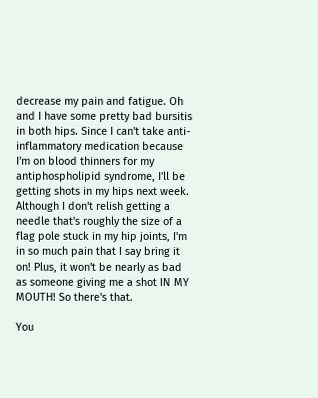decrease my pain and fatigue. Oh and I have some pretty bad bursitis in both hips. Since I can't take anti-inflammatory medication because I'm on blood thinners for my antiphospholipid syndrome, I'll be getting shots in my hips next week. Although I don't relish getting a needle that's roughly the size of a flag pole stuck in my hip joints, I'm in so much pain that I say bring it on! Plus, it won't be nearly as bad as someone giving me a shot IN MY MOUTH! So there's that.

You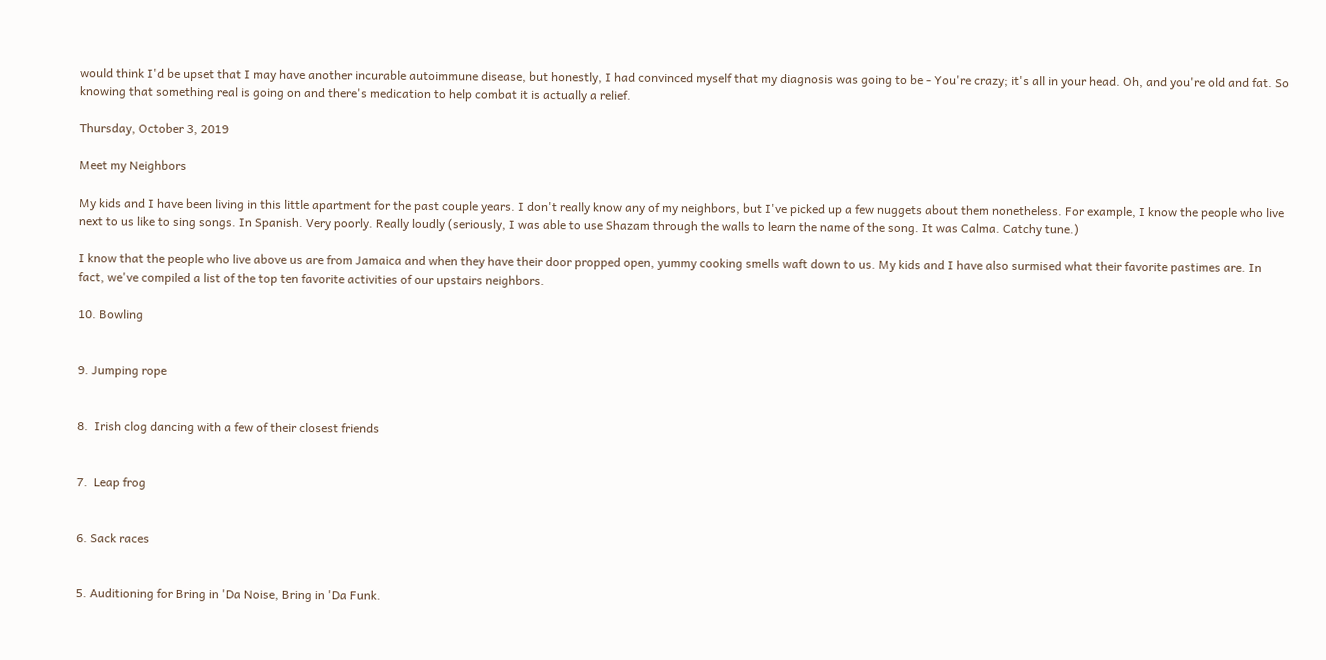would think I'd be upset that I may have another incurable autoimmune disease, but honestly, I had convinced myself that my diagnosis was going to be - You're crazy; it's all in your head. Oh, and you're old and fat. So knowing that something real is going on and there's medication to help combat it is actually a relief.

Thursday, October 3, 2019

Meet my Neighbors

My kids and I have been living in this little apartment for the past couple years. I don't really know any of my neighbors, but I've picked up a few nuggets about them nonetheless. For example, I know the people who live next to us like to sing songs. In Spanish. Very poorly. Really loudly (seriously, I was able to use Shazam through the walls to learn the name of the song. It was Calma. Catchy tune.)

I know that the people who live above us are from Jamaica and when they have their door propped open, yummy cooking smells waft down to us. My kids and I have also surmised what their favorite pastimes are. In fact, we've compiled a list of the top ten favorite activities of our upstairs neighbors.

10. Bowling


9. Jumping rope


8.  Irish clog dancing with a few of their closest friends


7.  Leap frog


6. Sack races


5. Auditioning for Bring in 'Da Noise, Bring in 'Da Funk.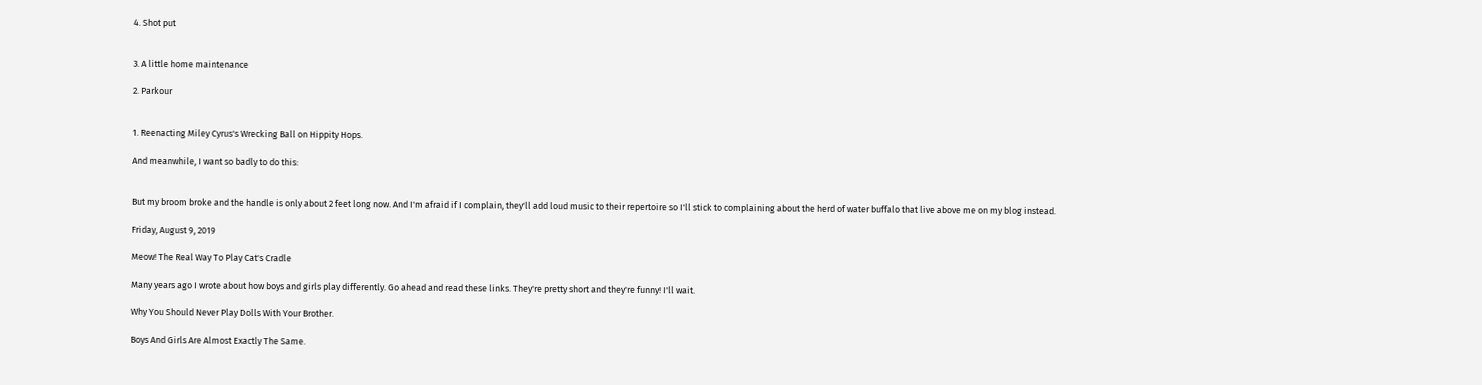4. Shot put


3. A little home maintenance

2. Parkour


1. Reenacting Miley Cyrus's Wrecking Ball on Hippity Hops.

And meanwhile, I want so badly to do this:


But my broom broke and the handle is only about 2 feet long now. And I'm afraid if I complain, they'll add loud music to their repertoire so I'll stick to complaining about the herd of water buffalo that live above me on my blog instead.

Friday, August 9, 2019

Meow! The Real Way To Play Cat's Cradle

Many years ago I wrote about how boys and girls play differently. Go ahead and read these links. They're pretty short and they're funny! I'll wait.

Why You Should Never Play Dolls With Your Brother.

Boys And Girls Are Almost Exactly The Same.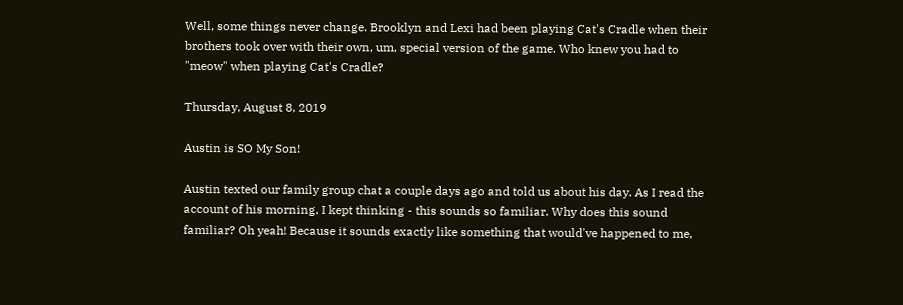Well, some things never change. Brooklyn and Lexi had been playing Cat's Cradle when their brothers took over with their own, um, special version of the game. Who knew you had to "meow" when playing Cat's Cradle?

Thursday, August 8, 2019

Austin is SO My Son!

Austin texted our family group chat a couple days ago and told us about his day. As I read the account of his morning, I kept thinking - this sounds so familiar. Why does this sound familiar? Oh yeah! Because it sounds exactly like something that would've happened to me,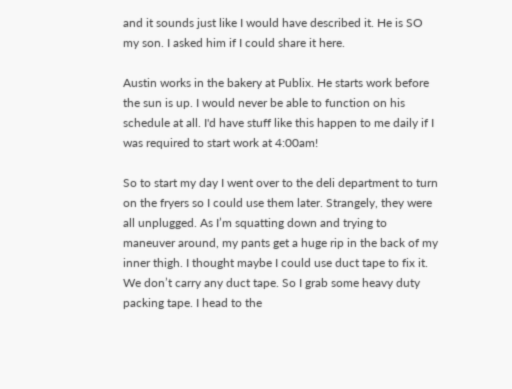and it sounds just like I would have described it. He is SO my son. I asked him if I could share it here.

Austin works in the bakery at Publix. He starts work before the sun is up. I would never be able to function on his schedule at all. I'd have stuff like this happen to me daily if I was required to start work at 4:00am!

So to start my day I went over to the deli department to turn on the fryers so I could use them later. Strangely, they were all unplugged. As I’m squatting down and trying to maneuver around, my pants get a huge rip in the back of my inner thigh. I thought maybe I could use duct tape to fix it. We don’t carry any duct tape. So I grab some heavy duty packing tape. I head to the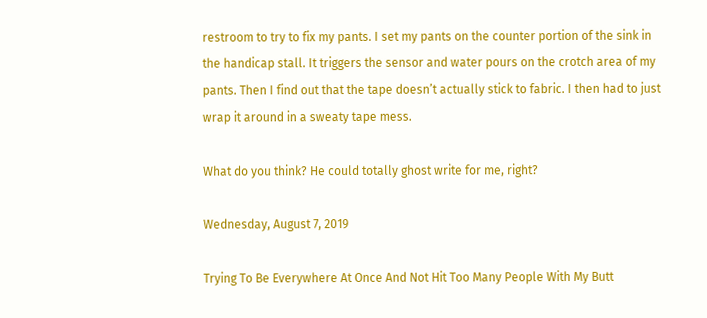restroom to try to fix my pants. I set my pants on the counter portion of the sink in the handicap stall. It triggers the sensor and water pours on the crotch area of my pants. Then I find out that the tape doesn’t actually stick to fabric. I then had to just wrap it around in a sweaty tape mess.

What do you think? He could totally ghost write for me, right?

Wednesday, August 7, 2019

Trying To Be Everywhere At Once And Not Hit Too Many People With My Butt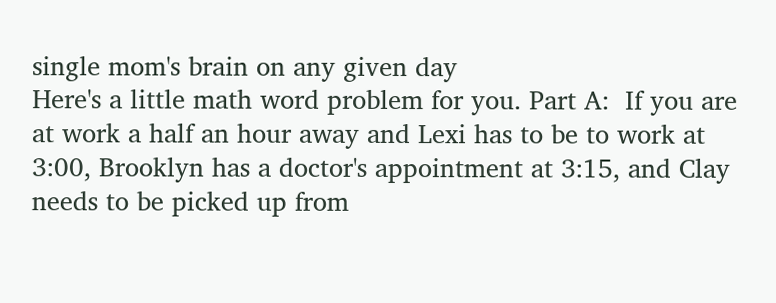single mom's brain on any given day
Here's a little math word problem for you. Part A:  If you are at work a half an hour away and Lexi has to be to work at 3:00, Brooklyn has a doctor's appointment at 3:15, and Clay needs to be picked up from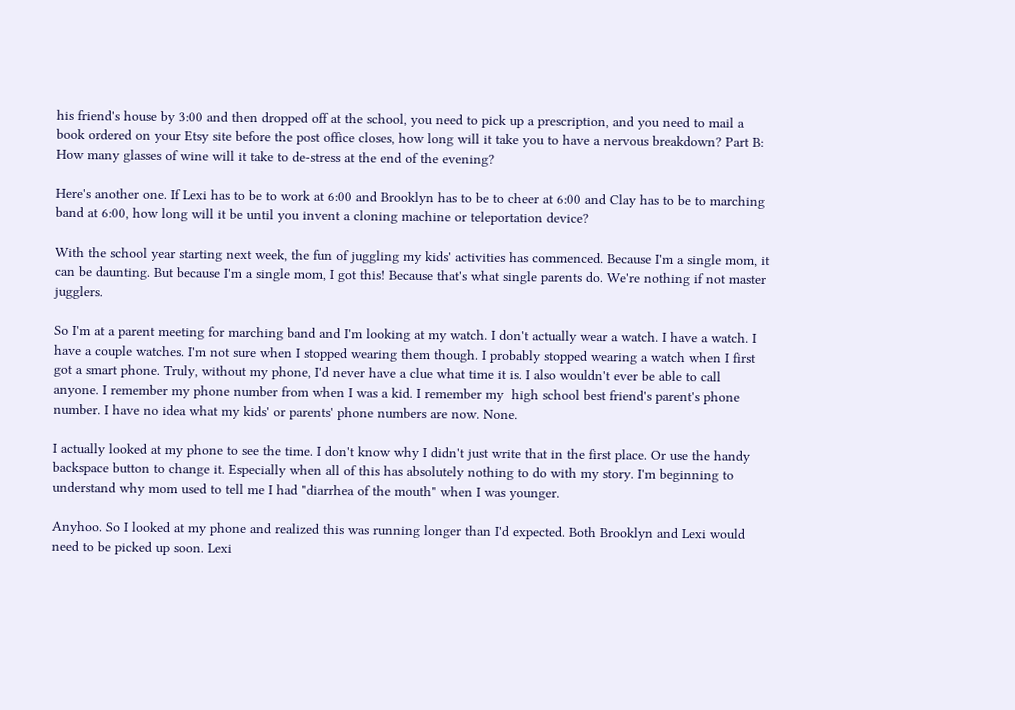his friend's house by 3:00 and then dropped off at the school, you need to pick up a prescription, and you need to mail a book ordered on your Etsy site before the post office closes, how long will it take you to have a nervous breakdown? Part B:  How many glasses of wine will it take to de-stress at the end of the evening?

Here's another one. If Lexi has to be to work at 6:00 and Brooklyn has to be to cheer at 6:00 and Clay has to be to marching band at 6:00, how long will it be until you invent a cloning machine or teleportation device?

With the school year starting next week, the fun of juggling my kids' activities has commenced. Because I'm a single mom, it can be daunting. But because I'm a single mom, I got this! Because that's what single parents do. We're nothing if not master jugglers.

So I'm at a parent meeting for marching band and I'm looking at my watch. I don't actually wear a watch. I have a watch. I have a couple watches. I'm not sure when I stopped wearing them though. I probably stopped wearing a watch when I first got a smart phone. Truly, without my phone, I'd never have a clue what time it is. I also wouldn't ever be able to call anyone. I remember my phone number from when I was a kid. I remember my  high school best friend's parent's phone number. I have no idea what my kids' or parents' phone numbers are now. None.

I actually looked at my phone to see the time. I don't know why I didn't just write that in the first place. Or use the handy backspace button to change it. Especially when all of this has absolutely nothing to do with my story. I'm beginning to understand why mom used to tell me I had "diarrhea of the mouth" when I was younger.

Anyhoo. So I looked at my phone and realized this was running longer than I'd expected. Both Brooklyn and Lexi would need to be picked up soon. Lexi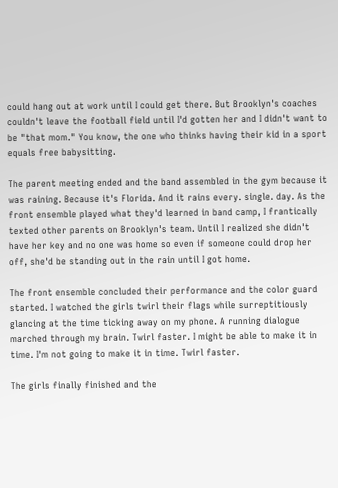could hang out at work until I could get there. But Brooklyn's coaches couldn't leave the football field until I'd gotten her and I didn't want to be "that mom." You know, the one who thinks having their kid in a sport equals free babysitting.

The parent meeting ended and the band assembled in the gym because it was raining. Because it's Florida. And it rains every. single. day. As the front ensemble played what they'd learned in band camp, I frantically texted other parents on Brooklyn's team. Until I realized she didn't have her key and no one was home so even if someone could drop her off, she'd be standing out in the rain until I got home.

The front ensemble concluded their performance and the color guard started. I watched the girls twirl their flags while surreptitiously glancing at the time ticking away on my phone. A running dialogue marched through my brain. Twirl faster. I might be able to make it in time. I'm not going to make it in time. Twirl faster.

The girls finally finished and the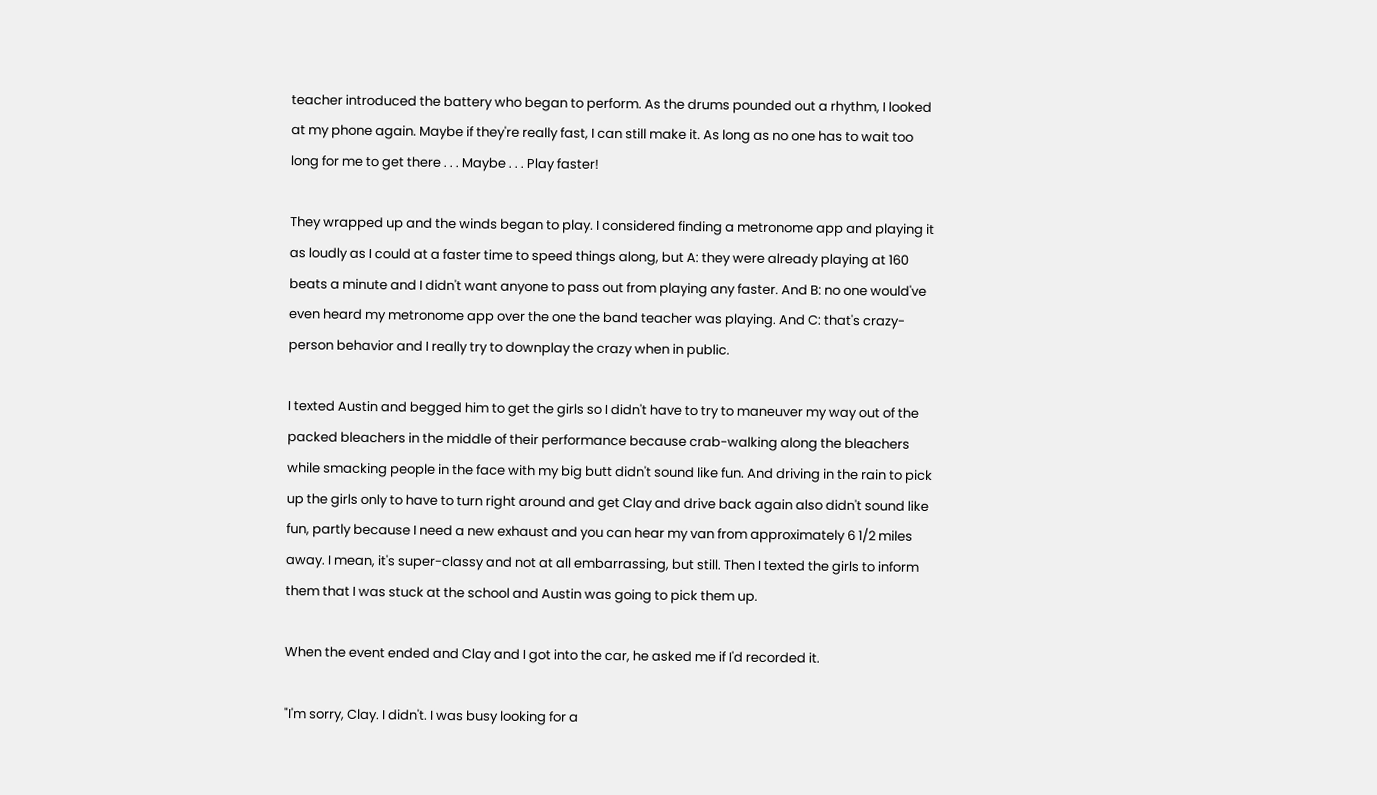teacher introduced the battery who began to perform. As the drums pounded out a rhythm, I looked at my phone again. Maybe if they're really fast, I can still make it. As long as no one has to wait too long for me to get there . . . Maybe . . . Play faster!

They wrapped up and the winds began to play. I considered finding a metronome app and playing it as loudly as I could at a faster time to speed things along, but A: they were already playing at 160 beats a minute and I didn't want anyone to pass out from playing any faster. And B: no one would've even heard my metronome app over the one the band teacher was playing. And C: that's crazy-person behavior and I really try to downplay the crazy when in public.

I texted Austin and begged him to get the girls so I didn't have to try to maneuver my way out of the packed bleachers in the middle of their performance because crab-walking along the bleachers while smacking people in the face with my big butt didn't sound like fun. And driving in the rain to pick up the girls only to have to turn right around and get Clay and drive back again also didn't sound like fun, partly because I need a new exhaust and you can hear my van from approximately 6 1/2 miles away. I mean, it's super-classy and not at all embarrassing, but still. Then I texted the girls to inform them that I was stuck at the school and Austin was going to pick them up.

When the event ended and Clay and I got into the car, he asked me if I'd recorded it.

"I'm sorry, Clay. I didn't. I was busy looking for a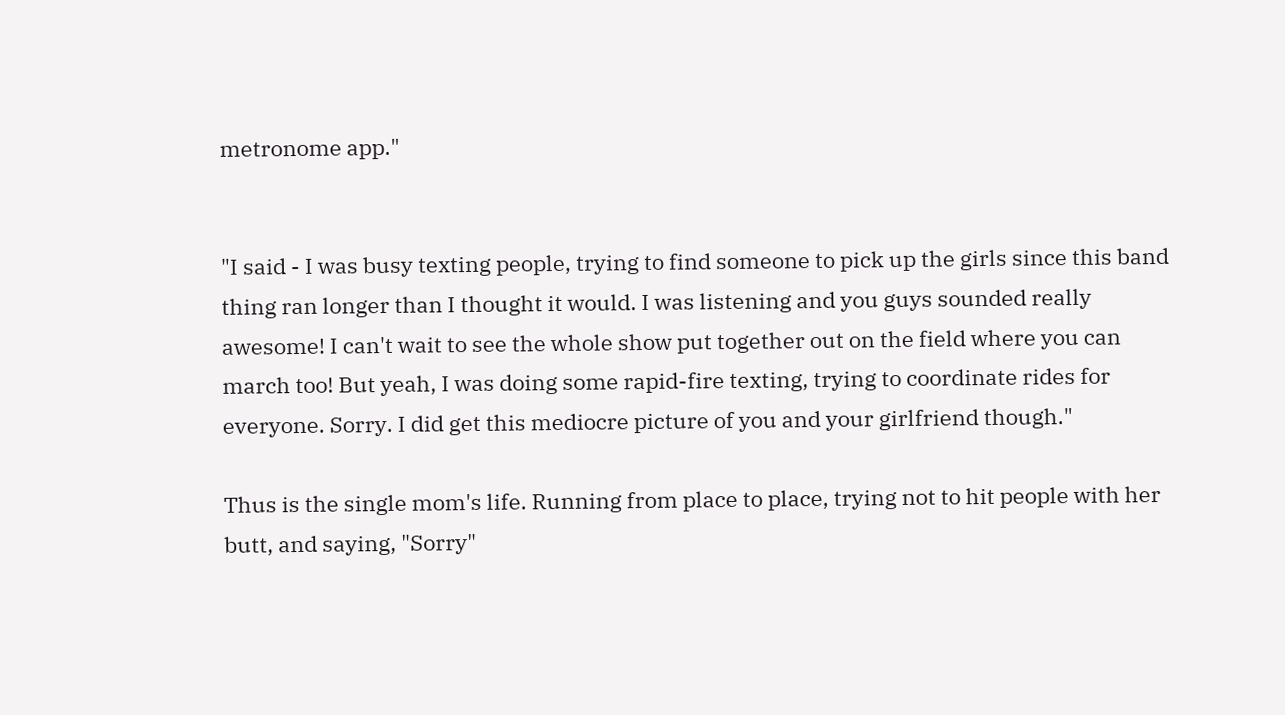metronome app."


"I said - I was busy texting people, trying to find someone to pick up the girls since this band thing ran longer than I thought it would. I was listening and you guys sounded really awesome! I can't wait to see the whole show put together out on the field where you can march too! But yeah, I was doing some rapid-fire texting, trying to coordinate rides for everyone. Sorry. I did get this mediocre picture of you and your girlfriend though."

Thus is the single mom's life. Running from place to place, trying not to hit people with her butt, and saying, "Sorry"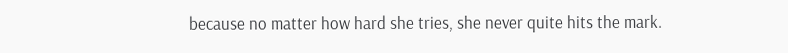because no matter how hard she tries, she never quite hits the mark.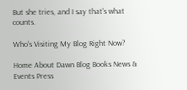But she tries, and I say that's what counts.

Who's Visiting My Blog Right Now?

Home About Dawn Blog Books News & Events Press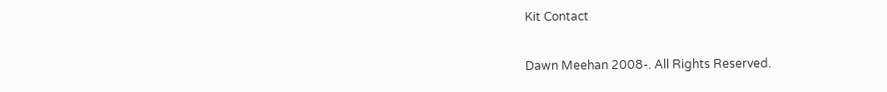Kit Contact

Dawn Meehan 2008-. All Rights Reserved.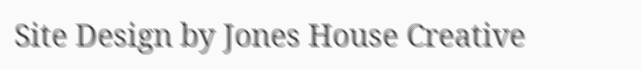Site Design by Jones House Creative